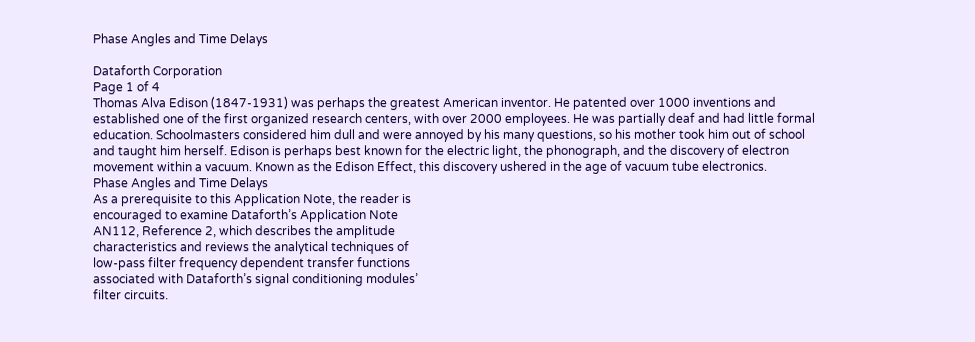Phase Angles and Time Delays

Dataforth Corporation
Page 1 of 4
Thomas Alva Edison (1847-1931) was perhaps the greatest American inventor. He patented over 1000 inventions and
established one of the first organized research centers, with over 2000 employees. He was partially deaf and had little formal
education. Schoolmasters considered him dull and were annoyed by his many questions, so his mother took him out of school
and taught him herself. Edison is perhaps best known for the electric light, the phonograph, and the discovery of electron
movement within a vacuum. Known as the Edison Effect, this discovery ushered in the age of vacuum tube electronics.
Phase Angles and Time Delays
As a prerequisite to this Application Note, the reader is
encouraged to examine Dataforth’s Application Note
AN112, Reference 2, which describes the amplitude
characteristics and reviews the analytical techniques of
low-pass filter frequency dependent transfer functions
associated with Dataforth’s signal conditioning modules’
filter circuits.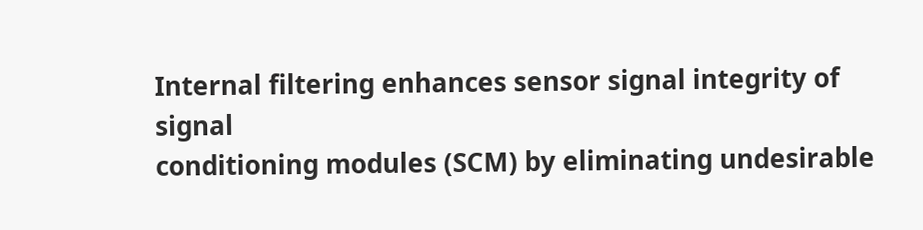Internal filtering enhances sensor signal integrity of signal
conditioning modules (SCM) by eliminating undesirable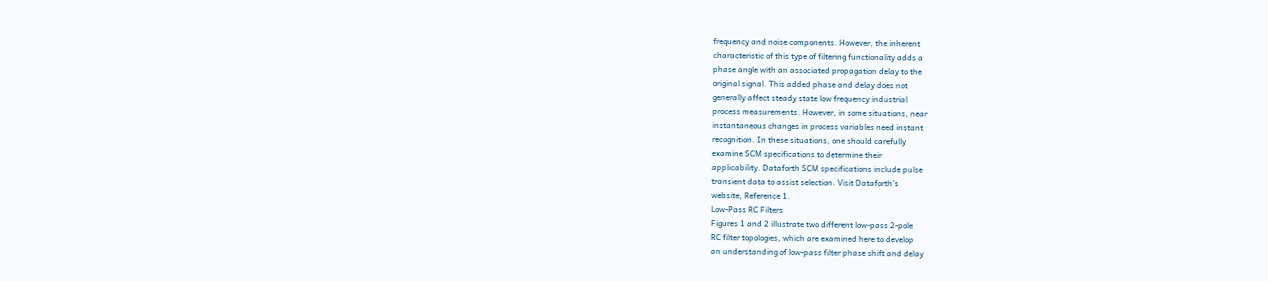frequency and noise components. However, the inherent
characteristic of this type of filtering functionality adds a
phase angle with an associated propagation delay to the
original signal. This added phase and delay does not
generally affect steady state low frequency industrial
process measurements. However, in some situations, near
instantaneous changes in process variables need instant
recognition. In these situations, one should carefully
examine SCM specifications to determine their
applicability. Dataforth SCM specifications include pulse
transient data to assist selection. Visit Dataforth’s
website, Reference 1.
Low-Pass RC Filters
Figures 1 and 2 illustrate two different low-pass 2-pole
RC filter topologies, which are examined here to develop
an understanding of low-pass filter phase shift and delay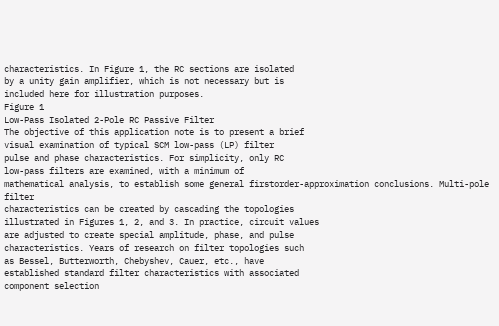characteristics. In Figure 1, the RC sections are isolated
by a unity gain amplifier, which is not necessary but is
included here for illustration purposes.
Figure 1
Low-Pass Isolated 2-Pole RC Passive Filter
The objective of this application note is to present a brief
visual examination of typical SCM low-pass (LP) filter
pulse and phase characteristics. For simplicity, only RC
low-pass filters are examined, with a minimum of
mathematical analysis, to establish some general firstorder-approximation conclusions. Multi-pole filter
characteristics can be created by cascading the topologies
illustrated in Figures 1, 2, and 3. In practice, circuit values
are adjusted to create special amplitude, phase, and pulse
characteristics. Years of research on filter topologies such
as Bessel, Butterworth, Chebyshev, Cauer, etc., have
established standard filter characteristics with associated
component selection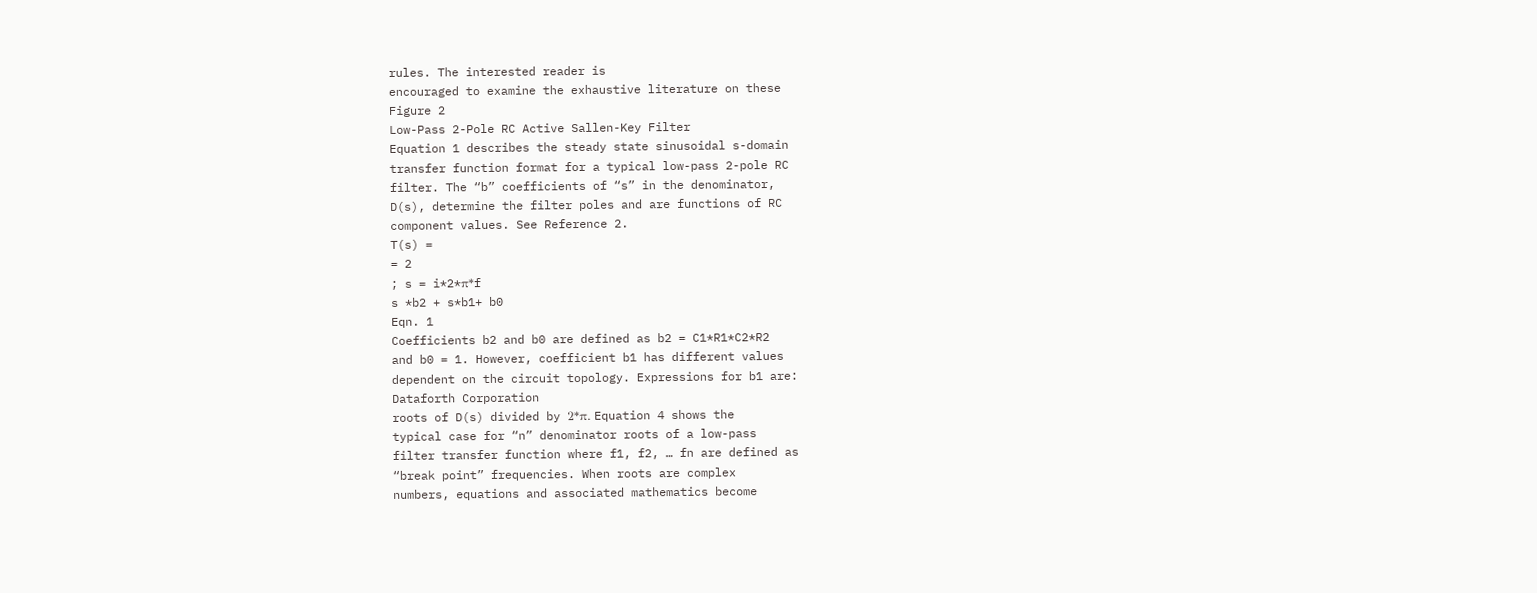rules. The interested reader is
encouraged to examine the exhaustive literature on these
Figure 2
Low-Pass 2-Pole RC Active Sallen-Key Filter
Equation 1 describes the steady state sinusoidal s-domain
transfer function format for a typical low-pass 2-pole RC
filter. The “b” coefficients of “s” in the denominator,
D(s), determine the filter poles and are functions of RC
component values. See Reference 2.
T(s) =
= 2
; s = i*2*π*f
s *b2 + s*b1+ b0
Eqn. 1
Coefficients b2 and b0 are defined as b2 = C1*R1*C2*R2
and b0 = 1. However, coefficient b1 has different values
dependent on the circuit topology. Expressions for b1 are:
Dataforth Corporation
roots of D(s) divided by 2*π. Equation 4 shows the
typical case for “n” denominator roots of a low-pass
filter transfer function where f1, f2, … fn are defined as
“break point” frequencies. When roots are complex
numbers, equations and associated mathematics become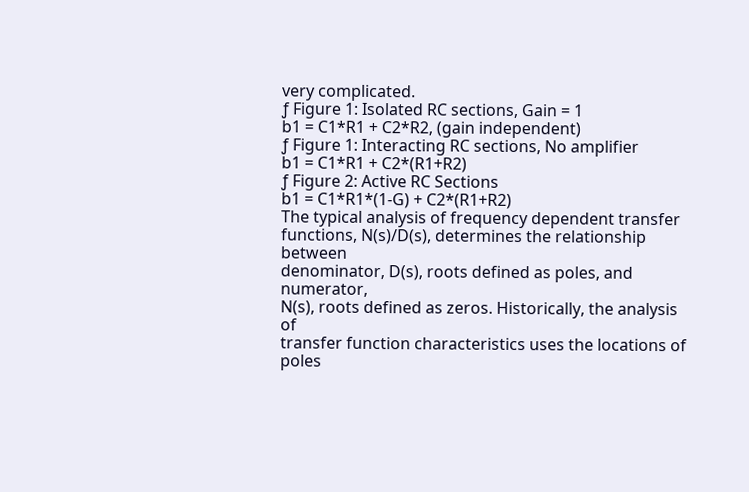very complicated.
ƒ Figure 1: Isolated RC sections, Gain = 1
b1 = C1*R1 + C2*R2, (gain independent)
ƒ Figure 1: Interacting RC sections, No amplifier
b1 = C1*R1 + C2*(R1+R2)
ƒ Figure 2: Active RC Sections
b1 = C1*R1*(1-G) + C2*(R1+R2)
The typical analysis of frequency dependent transfer
functions, N(s)/D(s), determines the relationship between
denominator, D(s), roots defined as poles, and numerator,
N(s), roots defined as zeros. Historically, the analysis of
transfer function characteristics uses the locations of poles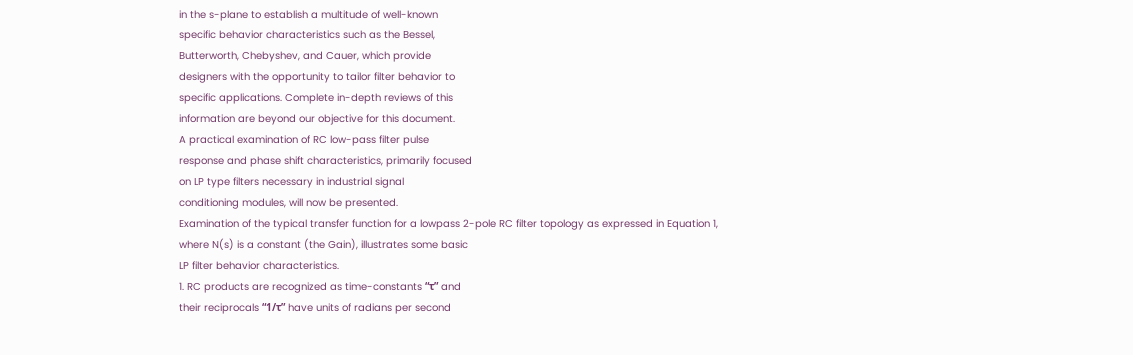in the s-plane to establish a multitude of well-known
specific behavior characteristics such as the Bessel,
Butterworth, Chebyshev, and Cauer, which provide
designers with the opportunity to tailor filter behavior to
specific applications. Complete in-depth reviews of this
information are beyond our objective for this document.
A practical examination of RC low-pass filter pulse
response and phase shift characteristics, primarily focused
on LP type filters necessary in industrial signal
conditioning modules, will now be presented.
Examination of the typical transfer function for a lowpass 2-pole RC filter topology as expressed in Equation 1,
where N(s) is a constant (the Gain), illustrates some basic
LP filter behavior characteristics.
1. RC products are recognized as time-constants “τ” and
their reciprocals “1/τ” have units of radians per second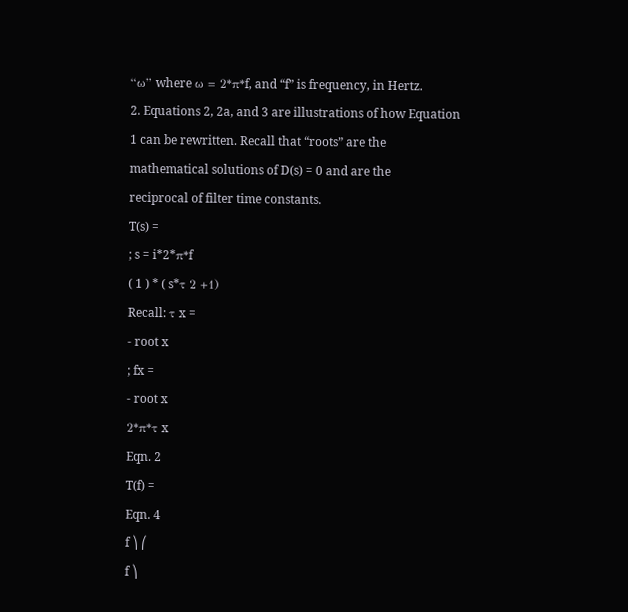“ω” where ω = 2*π*f, and “f” is frequency, in Hertz.
2. Equations 2, 2a, and 3 are illustrations of how Equation
1 can be rewritten. Recall that “roots” are the
mathematical solutions of D(s) = 0 and are the
reciprocal of filter time constants.
T(s) =
; s = i*2*π*f
( 1 ) * ( s*τ 2 +1)
Recall: τ x =
- root x
; fx =
- root x
2*π*τ x
Eqn. 2
T(f) =
Eqn. 4
f ⎞ ⎛
f ⎞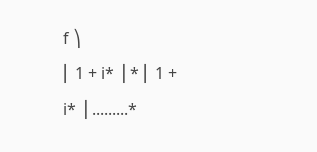f ⎞
⎜ 1 + i* ⎟ * ⎜ 1 + i* ⎟ .........*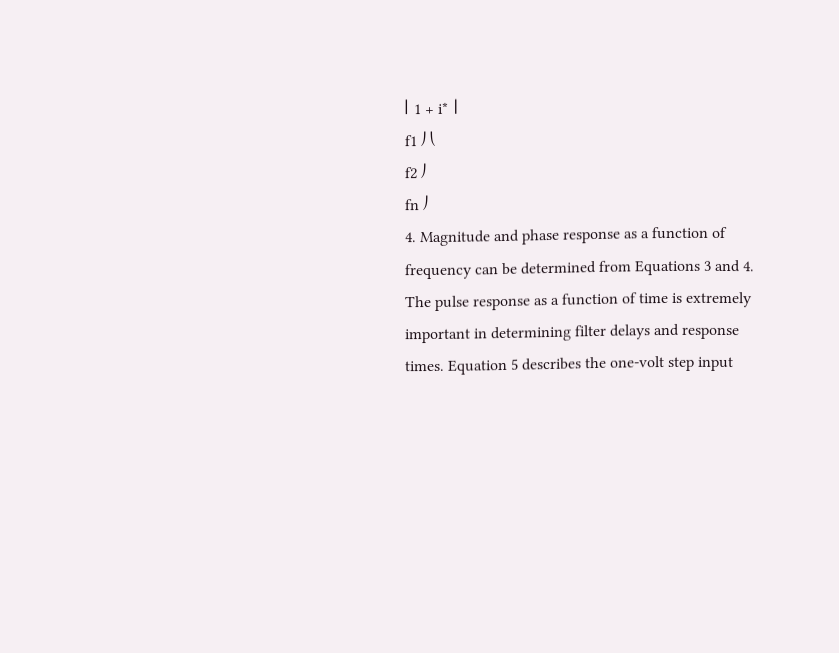⎜ 1 + i* ⎟
f1 ⎠ ⎝
f2 ⎠
fn ⎠
4. Magnitude and phase response as a function of
frequency can be determined from Equations 3 and 4.
The pulse response as a function of time is extremely
important in determining filter delays and response
times. Equation 5 describes the one-volt step input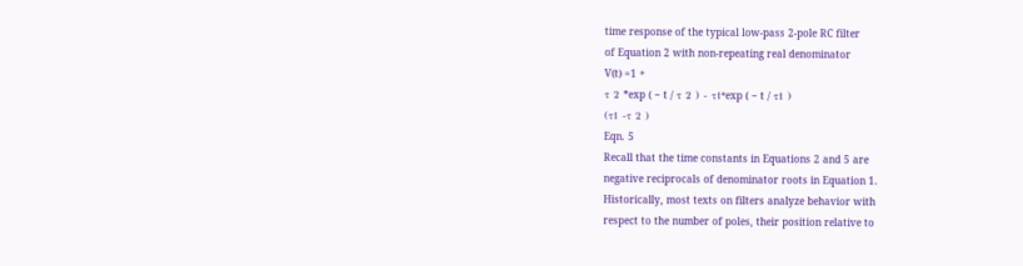time response of the typical low-pass 2-pole RC filter
of Equation 2 with non-repeating real denominator
V(t) =1 +
τ 2 *exp ( − t / τ 2 ) - τ1*exp ( − t / τ1 )
(τ1 -τ 2 )
Eqn. 5
Recall that the time constants in Equations 2 and 5 are
negative reciprocals of denominator roots in Equation 1.
Historically, most texts on filters analyze behavior with
respect to the number of poles, their position relative to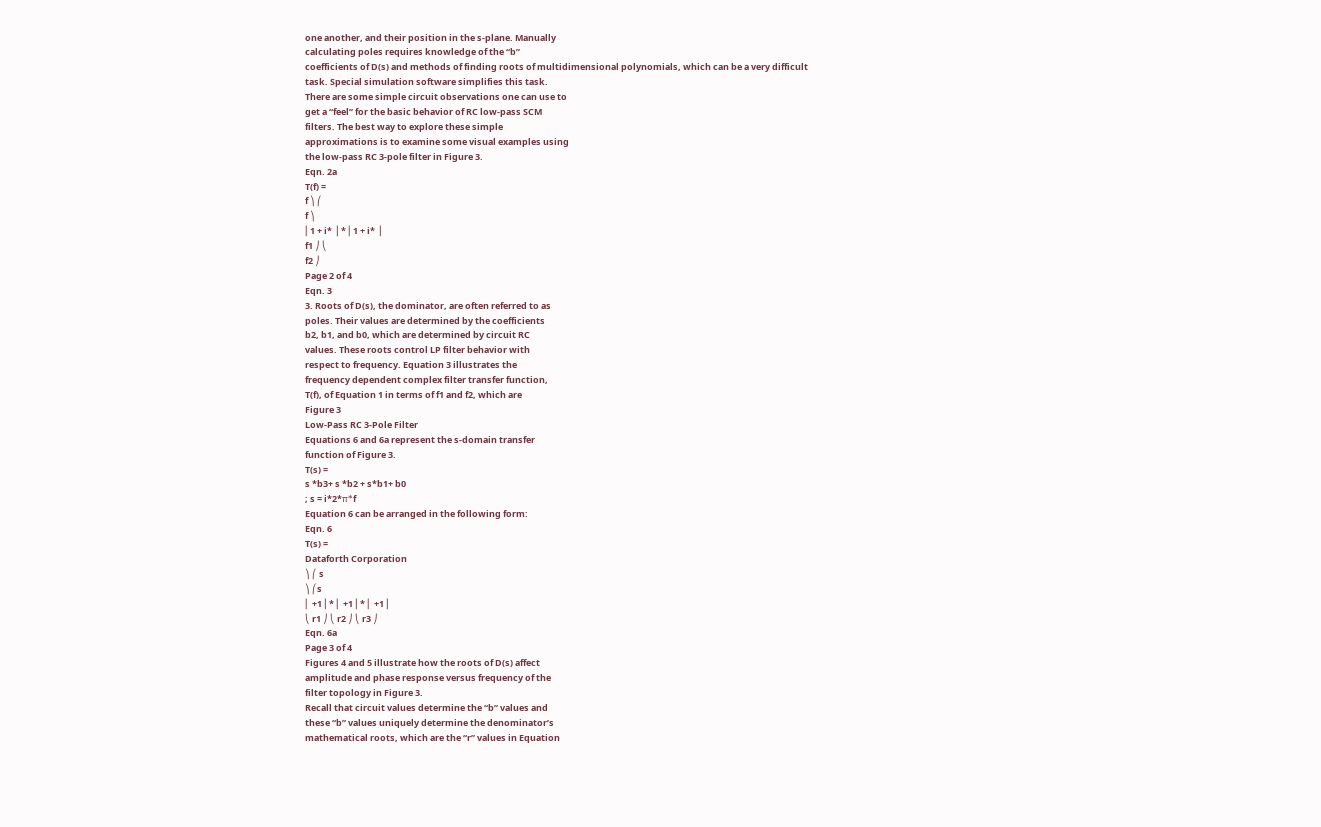one another, and their position in the s-plane. Manually
calculating poles requires knowledge of the “b”
coefficients of D(s) and methods of finding roots of multidimensional polynomials, which can be a very difficult
task. Special simulation software simplifies this task.
There are some simple circuit observations one can use to
get a “feel” for the basic behavior of RC low-pass SCM
filters. The best way to explore these simple
approximations is to examine some visual examples using
the low-pass RC 3-pole filter in Figure 3.
Eqn. 2a
T(f) =
f ⎞ ⎛
f ⎞
⎜1 + i* ⎟ * ⎜1 + i* ⎟
f1 ⎠ ⎝
f2 ⎠
Page 2 of 4
Eqn. 3
3. Roots of D(s), the dominator, are often referred to as
poles. Their values are determined by the coefficients
b2, b1, and b0, which are determined by circuit RC
values. These roots control LP filter behavior with
respect to frequency. Equation 3 illustrates the
frequency dependent complex filter transfer function,
T(f), of Equation 1 in terms of f1 and f2, which are
Figure 3
Low-Pass RC 3-Pole Filter
Equations 6 and 6a represent the s-domain transfer
function of Figure 3.
T(s) =
s *b3+ s *b2 + s*b1+ b0
; s = i*2*π*f
Equation 6 can be arranged in the following form:
Eqn. 6
T(s) =
Dataforth Corporation
⎞ ⎛ s
⎞ ⎛s
⎜ +1⎟ * ⎜ +1⎟ * ⎜ +1⎟
⎝ r1 ⎠ ⎝ r2 ⎠ ⎝ r3 ⎠
Eqn. 6a
Page 3 of 4
Figures 4 and 5 illustrate how the roots of D(s) affect
amplitude and phase response versus frequency of the
filter topology in Figure 3.
Recall that circuit values determine the “b” values and
these “b” values uniquely determine the denominator’s
mathematical roots, which are the “r” values in Equation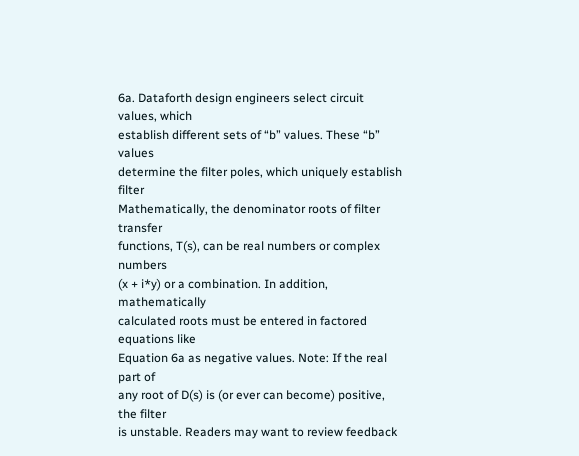6a. Dataforth design engineers select circuit values, which
establish different sets of “b” values. These “b” values
determine the filter poles, which uniquely establish filter
Mathematically, the denominator roots of filter transfer
functions, T(s), can be real numbers or complex numbers
(x + i*y) or a combination. In addition, mathematically
calculated roots must be entered in factored equations like
Equation 6a as negative values. Note: If the real part of
any root of D(s) is (or ever can become) positive, the filter
is unstable. Readers may want to review feedback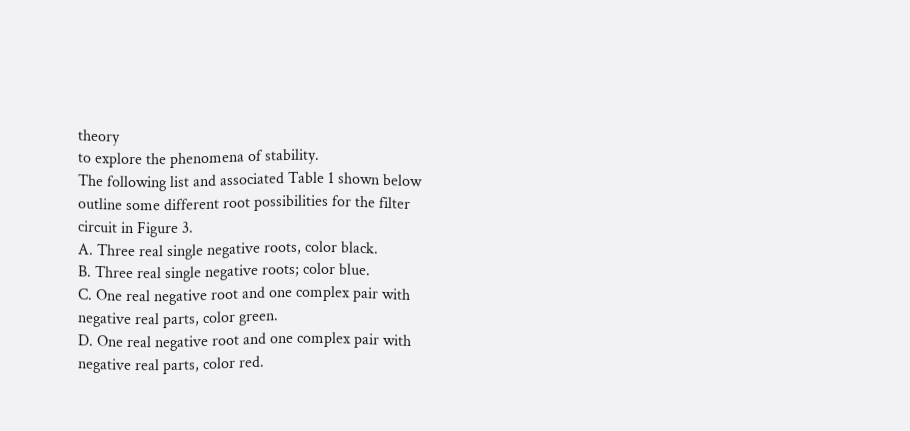theory
to explore the phenomena of stability.
The following list and associated Table 1 shown below
outline some different root possibilities for the filter
circuit in Figure 3.
A. Three real single negative roots, color black.
B. Three real single negative roots; color blue.
C. One real negative root and one complex pair with
negative real parts, color green.
D. One real negative root and one complex pair with
negative real parts, color red.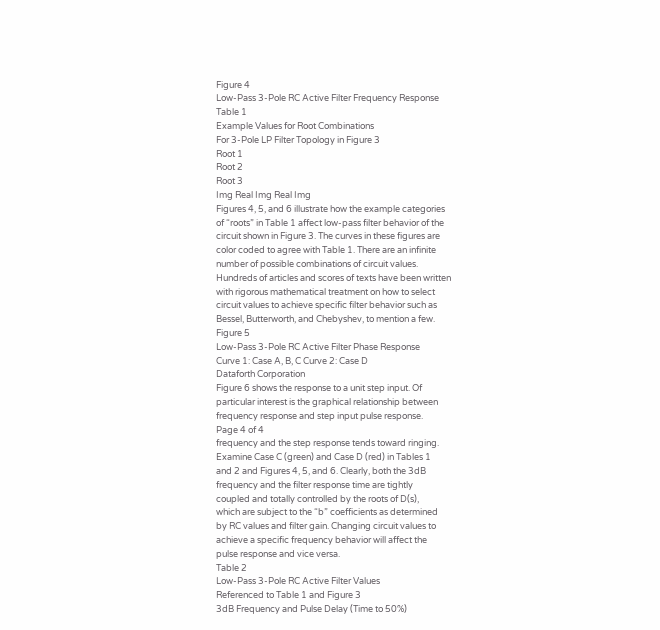Figure 4
Low-Pass 3-Pole RC Active Filter Frequency Response
Table 1
Example Values for Root Combinations
For 3-Pole LP Filter Topology in Figure 3
Root 1
Root 2
Root 3
Img Real Img Real Img
Figures 4, 5, and 6 illustrate how the example categories
of “roots” in Table 1 affect low-pass filter behavior of the
circuit shown in Figure 3. The curves in these figures are
color coded to agree with Table 1. There are an infinite
number of possible combinations of circuit values.
Hundreds of articles and scores of texts have been written
with rigorous mathematical treatment on how to select
circuit values to achieve specific filter behavior such as
Bessel, Butterworth, and Chebyshev, to mention a few.
Figure 5
Low-Pass 3-Pole RC Active Filter Phase Response
Curve 1: Case A, B, C Curve 2: Case D
Dataforth Corporation
Figure 6 shows the response to a unit step input. Of
particular interest is the graphical relationship between
frequency response and step input pulse response.
Page 4 of 4
frequency and the step response tends toward ringing.
Examine Case C (green) and Case D (red) in Tables 1
and 2 and Figures 4, 5, and 6. Clearly, both the 3dB
frequency and the filter response time are tightly
coupled and totally controlled by the roots of D(s),
which are subject to the “b” coefficients as determined
by RC values and filter gain. Changing circuit values to
achieve a specific frequency behavior will affect the
pulse response and vice versa.
Table 2
Low-Pass 3-Pole RC Active Filter Values
Referenced to Table 1 and Figure 3
3dB Frequency and Pulse Delay (Time to 50%)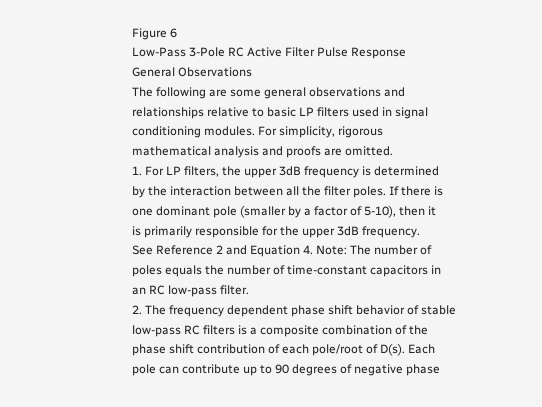Figure 6
Low-Pass 3-Pole RC Active Filter Pulse Response
General Observations
The following are some general observations and
relationships relative to basic LP filters used in signal
conditioning modules. For simplicity, rigorous
mathematical analysis and proofs are omitted.
1. For LP filters, the upper 3dB frequency is determined
by the interaction between all the filter poles. If there is
one dominant pole (smaller by a factor of 5-10), then it
is primarily responsible for the upper 3dB frequency.
See Reference 2 and Equation 4. Note: The number of
poles equals the number of time-constant capacitors in
an RC low-pass filter.
2. The frequency dependent phase shift behavior of stable
low-pass RC filters is a composite combination of the
phase shift contribution of each pole/root of D(s). Each
pole can contribute up to 90 degrees of negative phase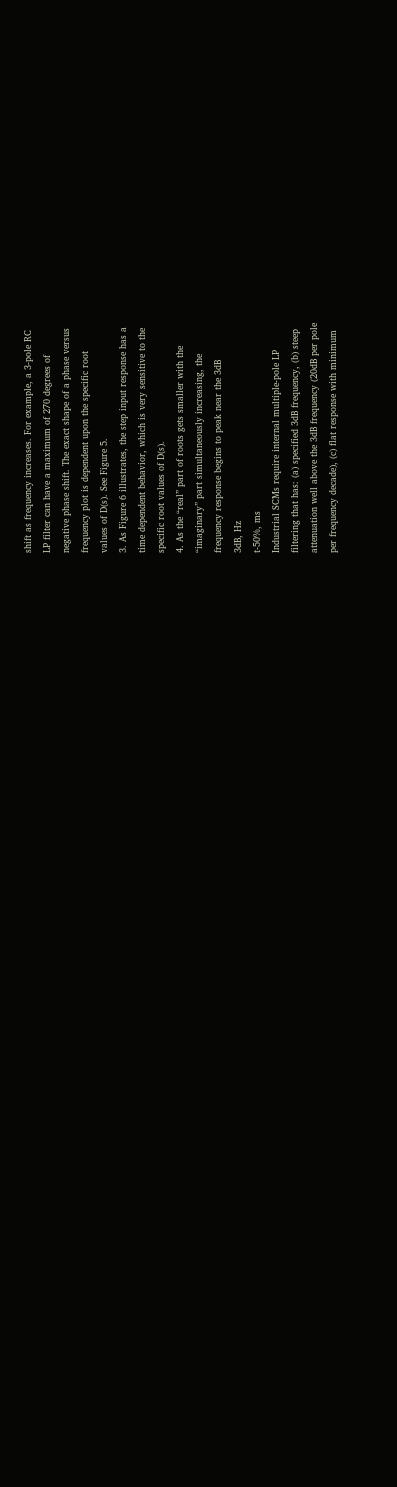shift as frequency increases. For example, a 3-pole RC
LP filter can have a maximum of 270 degrees of
negative phase shift. The exact shape of a phase versus
frequency plot is dependent upon the specific root
values of D(s). See Figure 5.
3. As Figure 6 illustrates, the step input response has a
time dependent behavior, which is very sensitive to the
specific root values of D(s).
4. As the “real” part of roots gets smaller with the
“imaginary” part simultaneously increasing, the
frequency response begins to peak near the 3dB
3dB, Hz
t-50%, ms
Industrial SCMs require internal multiple-pole LP
filtering that has: (a) specified 3dB frequency, (b) steep
attenuation well above the 3dB frequency (20dB per pole
per frequency decade), (c) flat response with minimum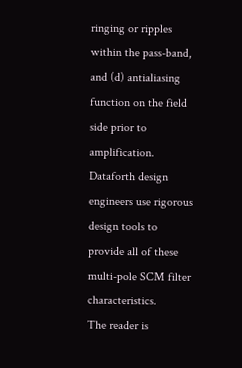ringing or ripples within the pass-band, and (d) antialiasing function on the field side prior to amplification.
Dataforth design engineers use rigorous design tools to
provide all of these multi-pole SCM filter characteristics.
The reader is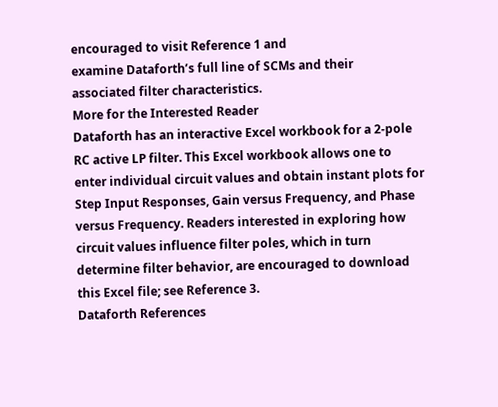encouraged to visit Reference 1 and
examine Dataforth’s full line of SCMs and their
associated filter characteristics.
More for the Interested Reader
Dataforth has an interactive Excel workbook for a 2-pole
RC active LP filter. This Excel workbook allows one to
enter individual circuit values and obtain instant plots for
Step Input Responses, Gain versus Frequency, and Phase
versus Frequency. Readers interested in exploring how
circuit values influence filter poles, which in turn
determine filter behavior, are encouraged to download
this Excel file; see Reference 3.
Dataforth References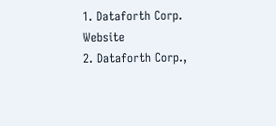1. Dataforth Corp. Website
2. Dataforth Corp.,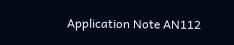Application Note AN112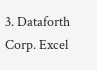3. Dataforth Corp. Excel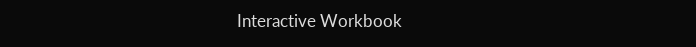Interactive Workbook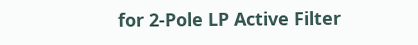for 2-Pole LP Active Filter